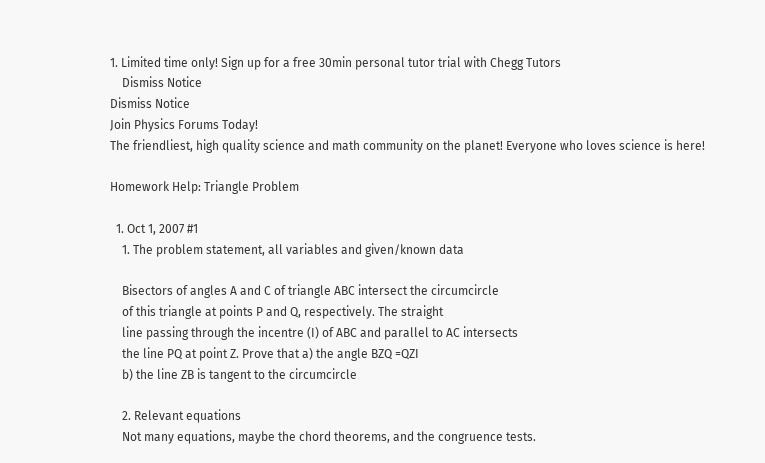1. Limited time only! Sign up for a free 30min personal tutor trial with Chegg Tutors
    Dismiss Notice
Dismiss Notice
Join Physics Forums Today!
The friendliest, high quality science and math community on the planet! Everyone who loves science is here!

Homework Help: Triangle Problem

  1. Oct 1, 2007 #1
    1. The problem statement, all variables and given/known data

    Bisectors of angles A and C of triangle ABC intersect the circumcircle
    of this triangle at points P and Q, respectively. The straight
    line passing through the incentre (I) of ABC and parallel to AC intersects
    the line PQ at point Z. Prove that a) the angle BZQ =QZI
    b) the line ZB is tangent to the circumcircle

    2. Relevant equations
    Not many equations, maybe the chord theorems, and the congruence tests.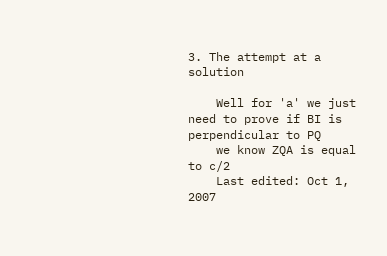3. The attempt at a solution

    Well for 'a' we just need to prove if BI is perpendicular to PQ
    we know ZQA is equal to c/2
    Last edited: Oct 1, 2007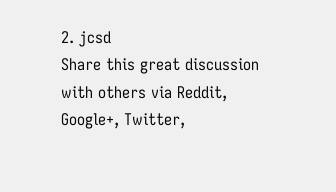2. jcsd
Share this great discussion with others via Reddit, Google+, Twitter,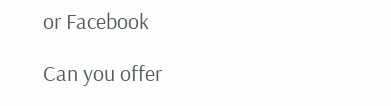or Facebook

Can you offer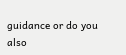guidance or do you also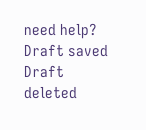need help?
Draft saved Draft deleted